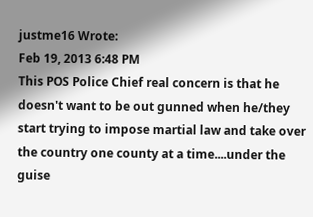justme16 Wrote:
Feb 19, 2013 6:48 PM
This POS Police Chief real concern is that he doesn't want to be out gunned when he/they start trying to impose martial law and take over the country one county at a time....under the guise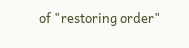of "restoring order"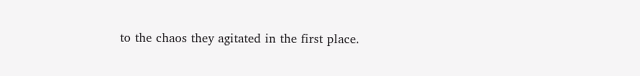to the chaos they agitated in the first place.